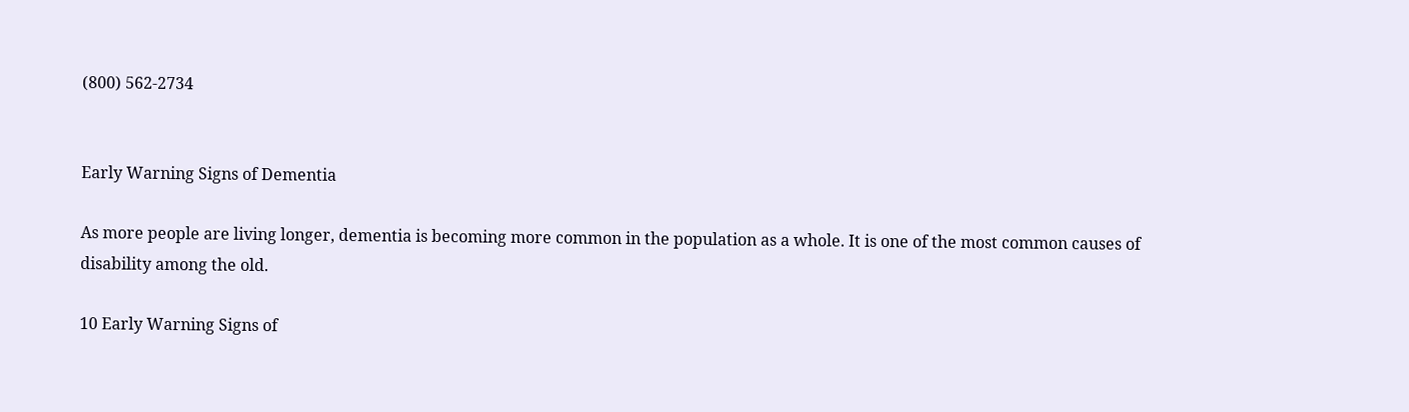(800) 562-2734


Early Warning Signs of Dementia

As more people are living longer, dementia is becoming more common in the population as a whole. It is one of the most common causes of disability among the old.

10 Early Warning Signs of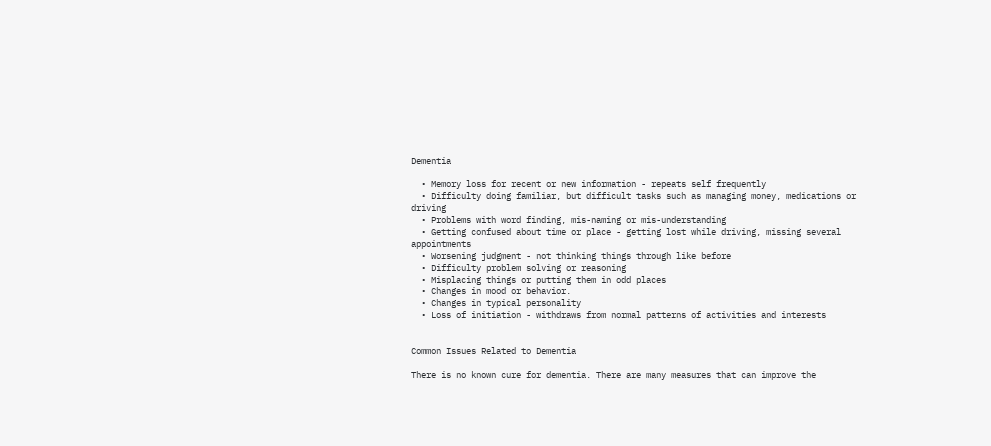Dementia

  • Memory loss for recent or new information - repeats self frequently
  • Difficulty doing familiar, but difficult tasks such as managing money, medications or driving
  • Problems with word finding, mis-naming or mis-understanding
  • Getting confused about time or place - getting lost while driving, missing several appointments
  • Worsening judgment - not thinking things through like before
  • Difficulty problem solving or reasoning
  • Misplacing things or putting them in odd places
  • Changes in mood or behavior.
  • Changes in typical personality
  • Loss of initiation - withdraws from normal patterns of activities and interests


Common Issues Related to Dementia

There is no known cure for dementia. There are many measures that can improve the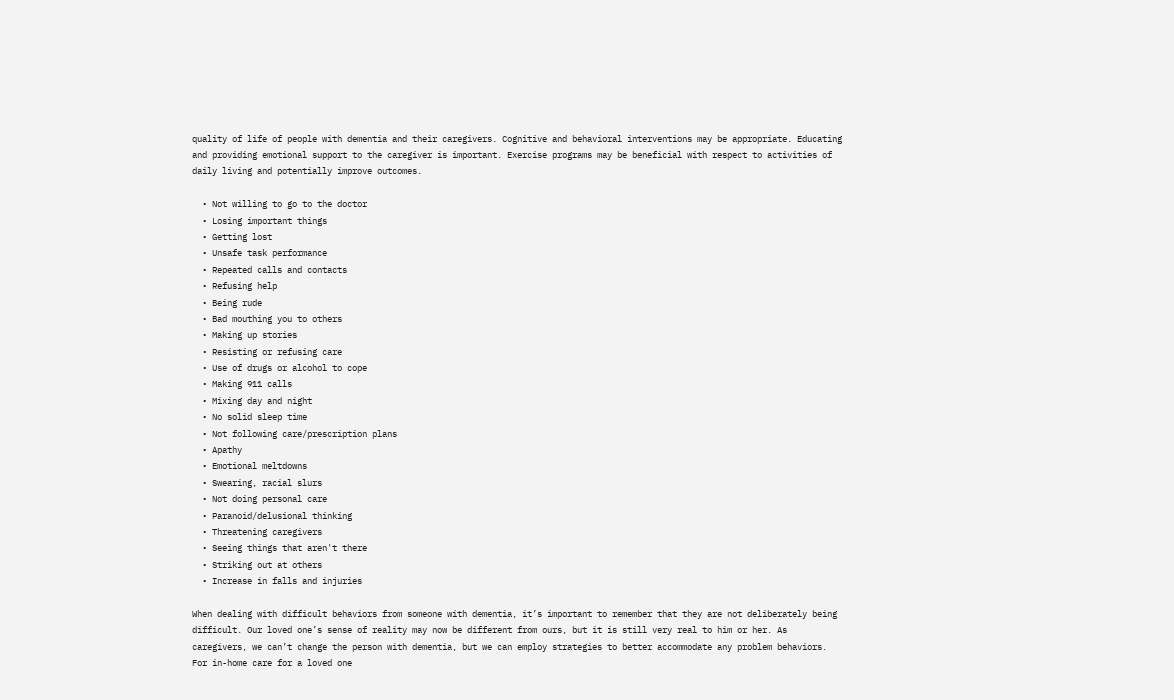quality of life of people with dementia and their caregivers. Cognitive and behavioral interventions may be appropriate. Educating and providing emotional support to the caregiver is important. Exercise programs may be beneficial with respect to activities of daily living and potentially improve outcomes.

  • Not willing to go to the doctor
  • Losing important things
  • Getting lost
  • Unsafe task performance
  • Repeated calls and contacts
  • Refusing help
  • Being rude
  • Bad mouthing you to others
  • Making up stories
  • Resisting or refusing care
  • Use of drugs or alcohol to cope
  • Making 911 calls
  • Mixing day and night
  • No solid sleep time
  • Not following care/prescription plans
  • Apathy
  • Emotional meltdowns
  • Swearing, racial slurs
  • Not doing personal care
  • Paranoid/delusional thinking
  • Threatening caregivers
  • Seeing things that aren't there
  • Striking out at others
  • Increase in falls and injuries

When dealing with difficult behaviors from someone with dementia, it’s important to remember that they are not deliberately being difficult. Our loved one’s sense of reality may now be different from ours, but it is still very real to him or her. As caregivers, we can’t change the person with dementia, but we can employ strategies to better accommodate any problem behaviors. For in-home care for a loved one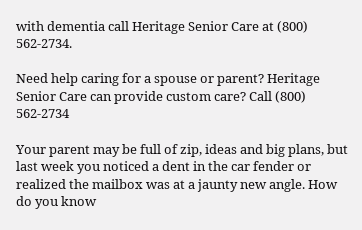with dementia call Heritage Senior Care at (800) 562-2734.

Need help caring for a spouse or parent? Heritage Senior Care can provide custom care? Call (800) 562-2734

Your parent may be full of zip, ideas and big plans, but last week you noticed a dent in the car fender or realized the mailbox was at a jaunty new angle. How do you know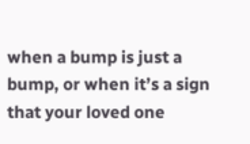when a bump is just a bump, or when it’s a sign that your loved one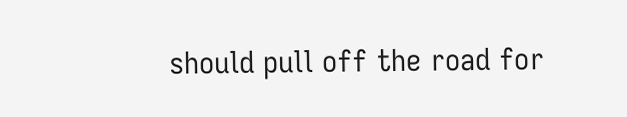should pull off the road for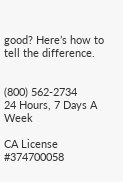good? Here’s how to tell the difference.


(800) 562-2734
24 Hours, 7 Days A Week

CA License #374700058